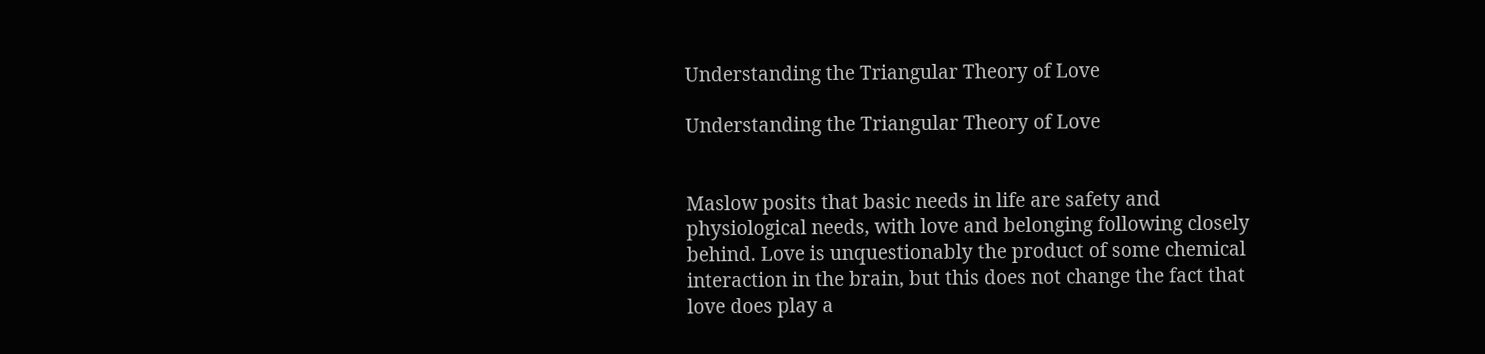Understanding the Triangular Theory of Love

Understanding the Triangular Theory of Love


Maslow posits that basic needs in life are safety and physiological needs, with love and belonging following closely behind. Love is unquestionably the product of some chemical interaction in the brain, but this does not change the fact that love does play a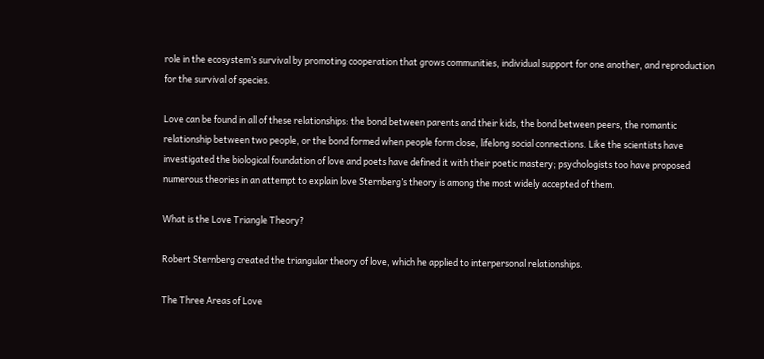role in the ecosystem’s survival by promoting cooperation that grows communities, individual support for one another, and reproduction for the survival of species.

Love can be found in all of these relationships: the bond between parents and their kids, the bond between peers, the romantic relationship between two people, or the bond formed when people form close, lifelong social connections. Like the scientists have investigated the biological foundation of love and poets have defined it with their poetic mastery; psychologists too have proposed numerous theories in an attempt to explain love Sternberg’s theory is among the most widely accepted of them.

What is the Love Triangle Theory?

Robert Sternberg created the triangular theory of love, which he applied to interpersonal relationships.

The Three Areas of Love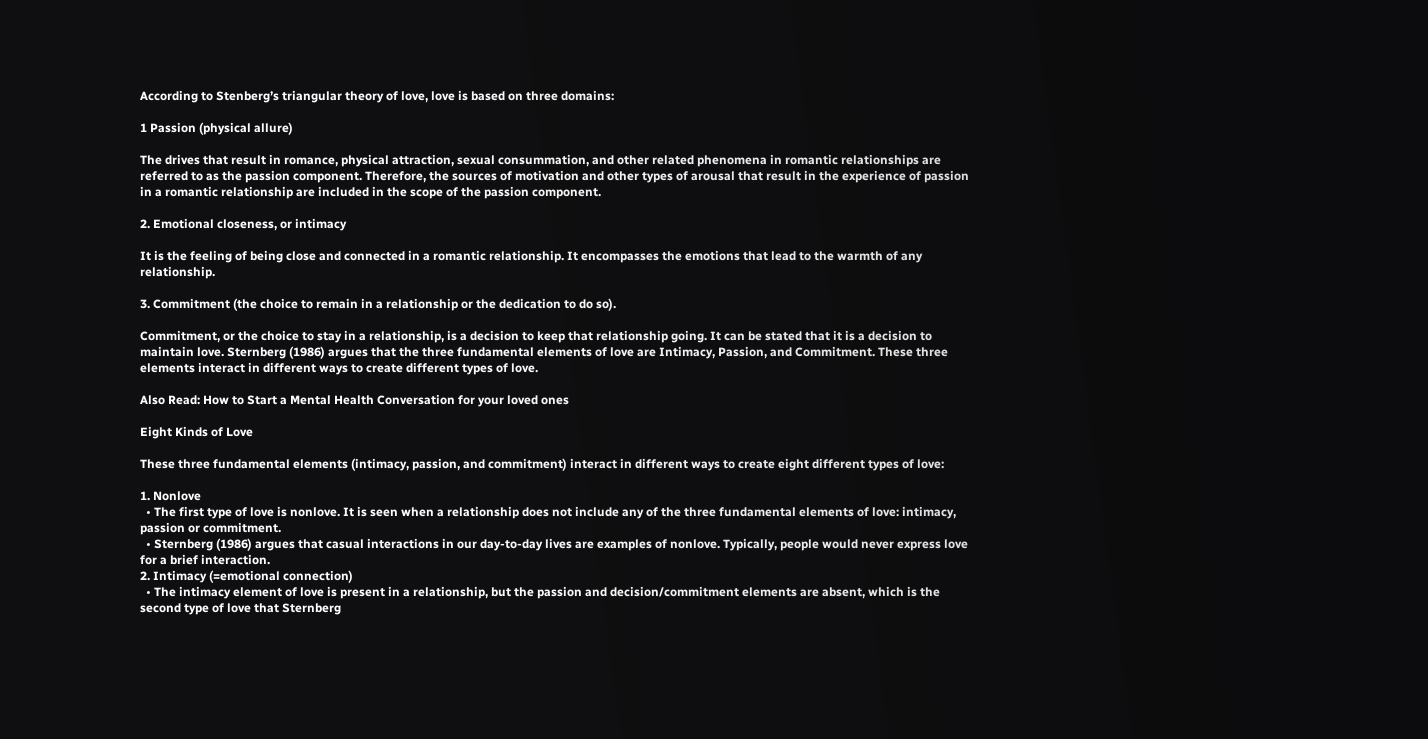According to Stenberg’s triangular theory of love, love is based on three domains:

1 Passion (physical allure)

The drives that result in romance, physical attraction, sexual consummation, and other related phenomena in romantic relationships are referred to as the passion component. Therefore, the sources of motivation and other types of arousal that result in the experience of passion in a romantic relationship are included in the scope of the passion component.

2. Emotional closeness, or intimacy

It is the feeling of being close and connected in a romantic relationship. It encompasses the emotions that lead to the warmth of any relationship.

3. Commitment (the choice to remain in a relationship or the dedication to do so).

Commitment, or the choice to stay in a relationship, is a decision to keep that relationship going. It can be stated that it is a decision to maintain love. Sternberg (1986) argues that the three fundamental elements of love are Intimacy, Passion, and Commitment. These three elements interact in different ways to create different types of love.

Also Read: How to Start a Mental Health Conversation for your loved ones

Eight Kinds of Love

These three fundamental elements (intimacy, passion, and commitment) interact in different ways to create eight different types of love:

1. Nonlove
  • The first type of love is nonlove. It is seen when a relationship does not include any of the three fundamental elements of love: intimacy, passion or commitment.
  • Sternberg (1986) argues that casual interactions in our day-to-day lives are examples of nonlove. Typically, people would never express love for a brief interaction.
2. Intimacy (=emotional connection)
  • The intimacy element of love is present in a relationship, but the passion and decision/commitment elements are absent, which is the second type of love that Sternberg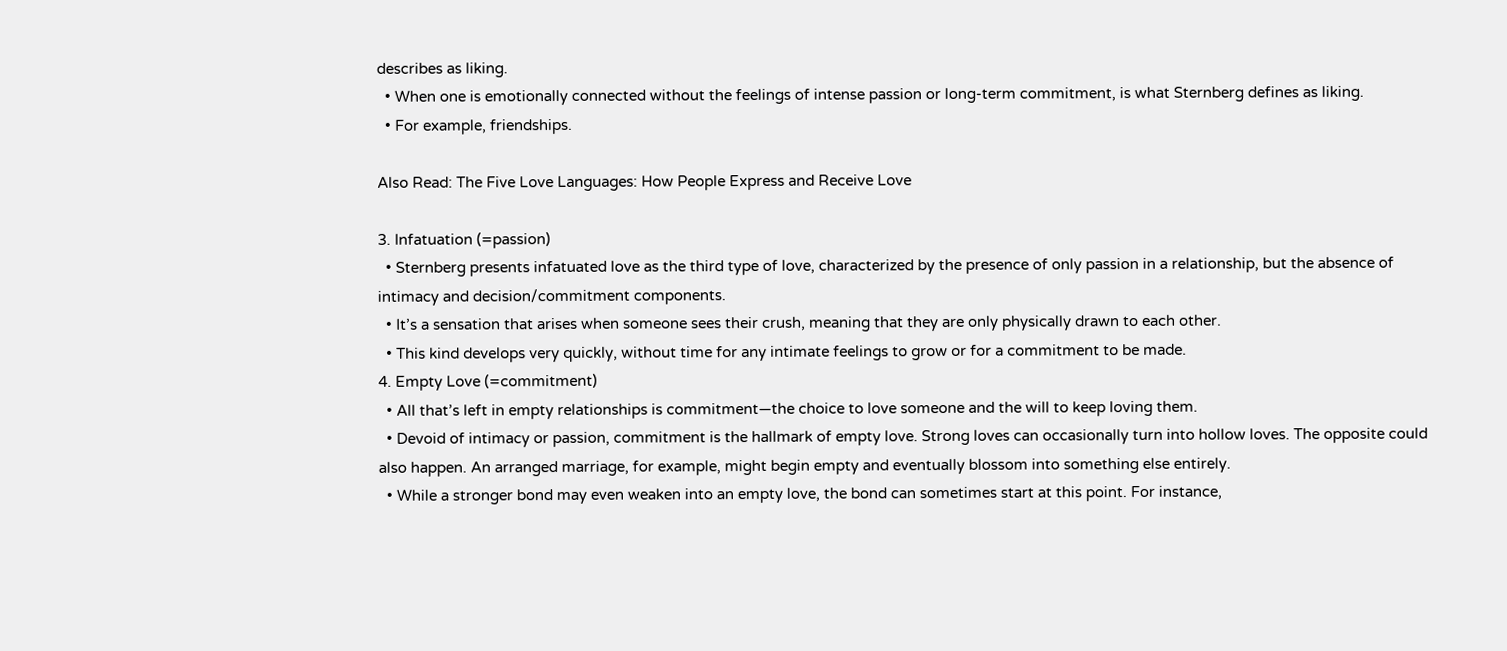describes as liking.
  • When one is emotionally connected without the feelings of intense passion or long-term commitment, is what Sternberg defines as liking.
  • For example, friendships.

Also Read: The Five Love Languages: How People Express and Receive Love

3. Infatuation (=passion)
  • Sternberg presents infatuated love as the third type of love, characterized by the presence of only passion in a relationship, but the absence of intimacy and decision/commitment components.
  • It’s a sensation that arises when someone sees their crush, meaning that they are only physically drawn to each other.
  • This kind develops very quickly, without time for any intimate feelings to grow or for a commitment to be made.
4. Empty Love (=commitment)
  • All that’s left in empty relationships is commitment—the choice to love someone and the will to keep loving them.
  • Devoid of intimacy or passion, commitment is the hallmark of empty love. Strong loves can occasionally turn into hollow loves. The opposite could also happen. An arranged marriage, for example, might begin empty and eventually blossom into something else entirely.
  • While a stronger bond may even weaken into an empty love, the bond can sometimes start at this point. For instance,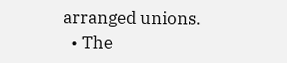arranged unions.
  • The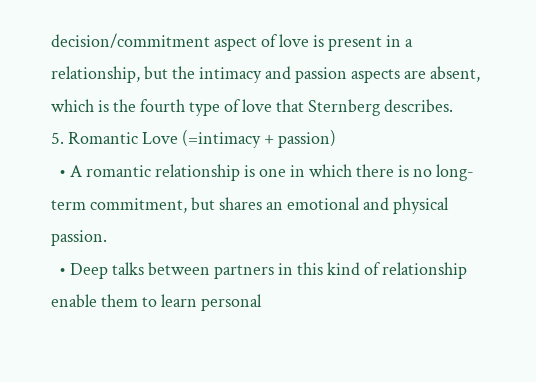decision/commitment aspect of love is present in a relationship, but the intimacy and passion aspects are absent, which is the fourth type of love that Sternberg describes.
5. Romantic Love (=intimacy + passion)
  • A romantic relationship is one in which there is no long-term commitment, but shares an emotional and physical passion.
  • Deep talks between partners in this kind of relationship enable them to learn personal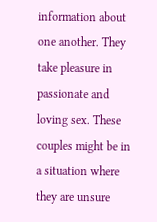information about one another. They take pleasure in passionate and loving sex. These couples might be in a situation where they are unsure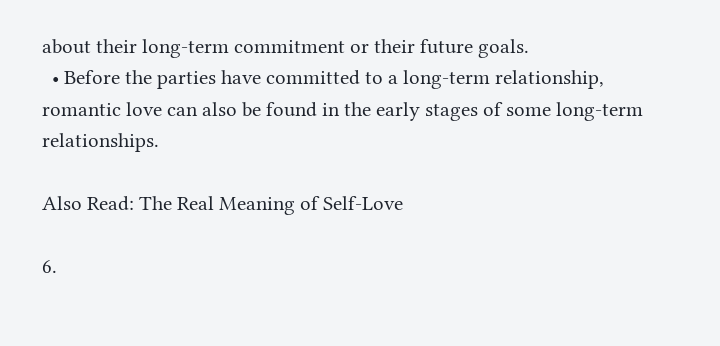about their long-term commitment or their future goals.
  • Before the parties have committed to a long-term relationship, romantic love can also be found in the early stages of some long-term relationships.

Also Read: The Real Meaning of Self-Love

6.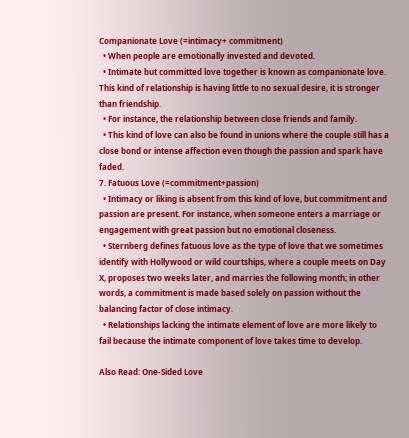Companionate Love (=intimacy+ commitment)
  • When people are emotionally invested and devoted.
  • Intimate but committed love together is known as companionate love. This kind of relationship is having little to no sexual desire, it is stronger than friendship.
  • For instance, the relationship between close friends and family.
  • This kind of love can also be found in unions where the couple still has a close bond or intense affection even though the passion and spark have faded.
7. Fatuous Love (=commitment+passion)
  • Intimacy or liking is absent from this kind of love, but commitment and passion are present. For instance, when someone enters a marriage or engagement with great passion but no emotional closeness.
  • Sternberg defines fatuous love as the type of love that we sometimes identify with Hollywood or wild courtships, where a couple meets on Day X, proposes two weeks later, and marries the following month; in other words, a commitment is made based solely on passion without the balancing factor of close intimacy.
  • Relationships lacking the intimate element of love are more likely to fail because the intimate component of love takes time to develop.

Also Read: One-Sided Love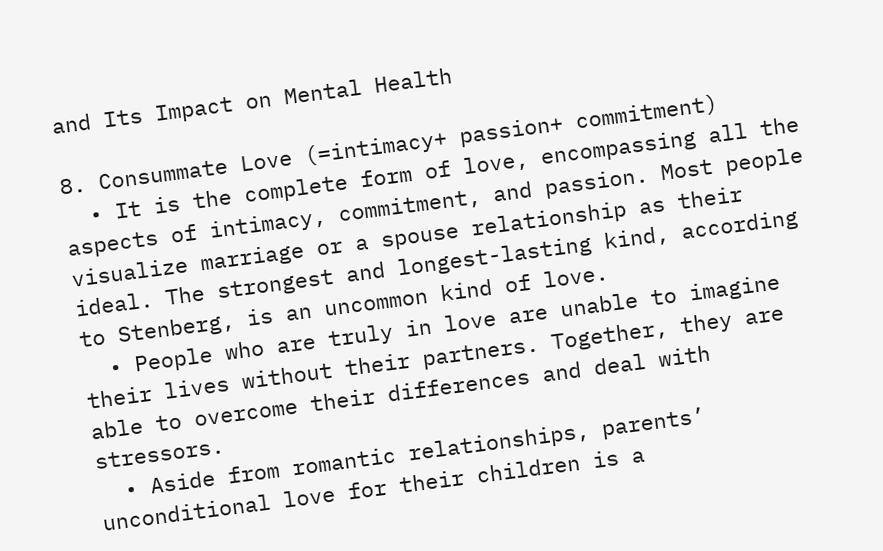and Its Impact on Mental Health

8. Consummate Love (=intimacy+ passion+ commitment)
  • It is the complete form of love, encompassing all the aspects of intimacy, commitment, and passion. Most people visualize marriage or a spouse relationship as their ideal. The strongest and longest-lasting kind, according to Stenberg, is an uncommon kind of love.
  • People who are truly in love are unable to imagine their lives without their partners. Together, they are able to overcome their differences and deal with stressors.
  • Aside from romantic relationships, parents’ unconditional love for their children is a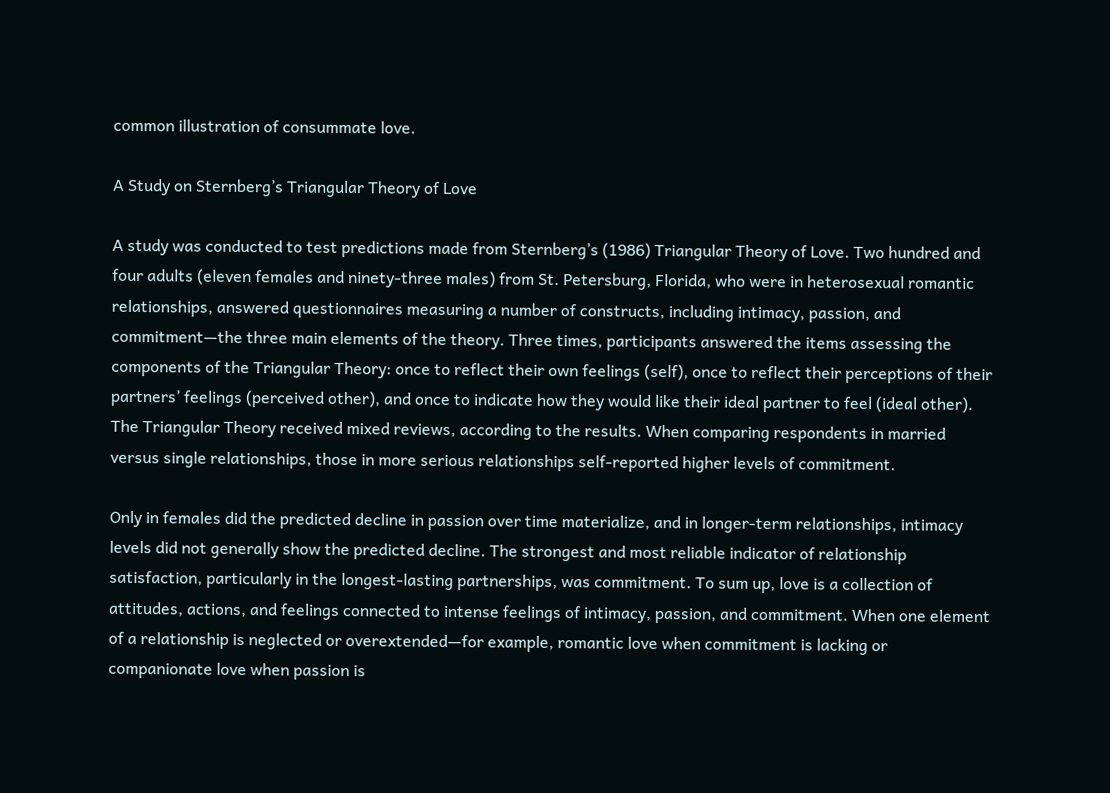common illustration of consummate love.

A Study on Sternberg’s Triangular Theory of Love

A study was conducted to test predictions made from Sternberg’s (1986) Triangular Theory of Love. Two hundred and four adults (eleven females and ninety-three males) from St. Petersburg, Florida, who were in heterosexual romantic relationships, answered questionnaires measuring a number of constructs, including intimacy, passion, and commitment—the three main elements of the theory. Three times, participants answered the items assessing the components of the Triangular Theory: once to reflect their own feelings (self), once to reflect their perceptions of their partners’ feelings (perceived other), and once to indicate how they would like their ideal partner to feel (ideal other). The Triangular Theory received mixed reviews, according to the results. When comparing respondents in married versus single relationships, those in more serious relationships self-reported higher levels of commitment.

Only in females did the predicted decline in passion over time materialize, and in longer-term relationships, intimacy levels did not generally show the predicted decline. The strongest and most reliable indicator of relationship satisfaction, particularly in the longest-lasting partnerships, was commitment. To sum up, love is a collection of attitudes, actions, and feelings connected to intense feelings of intimacy, passion, and commitment. When one element of a relationship is neglected or overextended—for example, romantic love when commitment is lacking or companionate love when passion is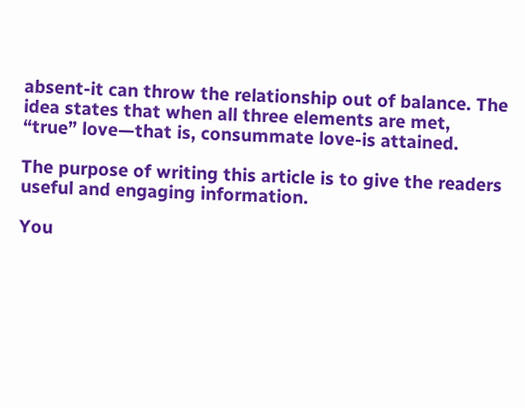absent-it can throw the relationship out of balance. The idea states that when all three elements are met, “true” love—that is, consummate love-is attained.

The purpose of writing this article is to give the readers useful and engaging information.

You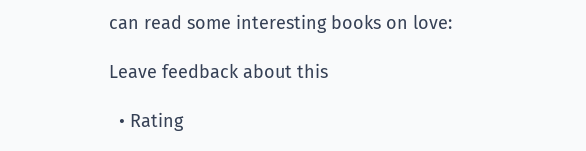can read some interesting books on love:

Leave feedback about this

  • Rating